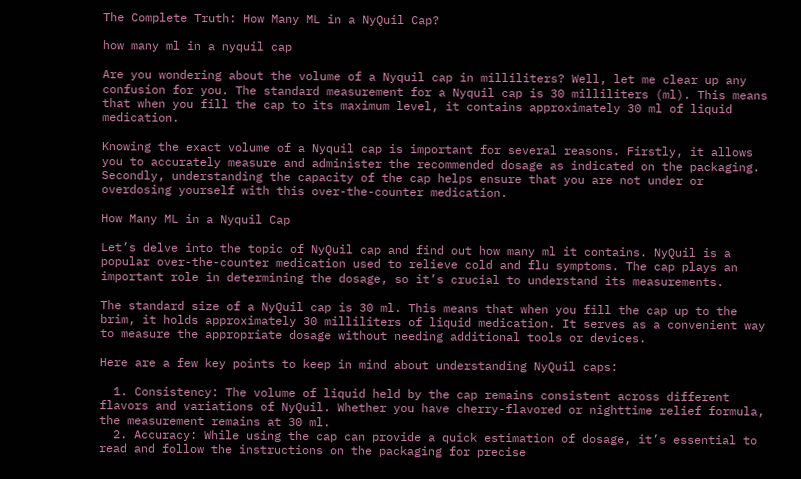The Complete Truth: How Many ML in a NyQuil Cap?

how many ml in a nyquil cap

Are you wondering about the volume of a Nyquil cap in milliliters? Well, let me clear up any confusion for you. The standard measurement for a Nyquil cap is 30 milliliters (ml). This means that when you fill the cap to its maximum level, it contains approximately 30 ml of liquid medication.

Knowing the exact volume of a Nyquil cap is important for several reasons. Firstly, it allows you to accurately measure and administer the recommended dosage as indicated on the packaging. Secondly, understanding the capacity of the cap helps ensure that you are not under or overdosing yourself with this over-the-counter medication.

How Many ML in a Nyquil Cap

Let’s delve into the topic of NyQuil cap and find out how many ml it contains. NyQuil is a popular over-the-counter medication used to relieve cold and flu symptoms. The cap plays an important role in determining the dosage, so it’s crucial to understand its measurements.

The standard size of a NyQuil cap is 30 ml. This means that when you fill the cap up to the brim, it holds approximately 30 milliliters of liquid medication. It serves as a convenient way to measure the appropriate dosage without needing additional tools or devices.

Here are a few key points to keep in mind about understanding NyQuil caps:

  1. Consistency: The volume of liquid held by the cap remains consistent across different flavors and variations of NyQuil. Whether you have cherry-flavored or nighttime relief formula, the measurement remains at 30 ml.
  2. Accuracy: While using the cap can provide a quick estimation of dosage, it’s essential to read and follow the instructions on the packaging for precise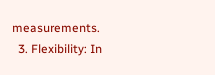measurements.
  3. Flexibility: In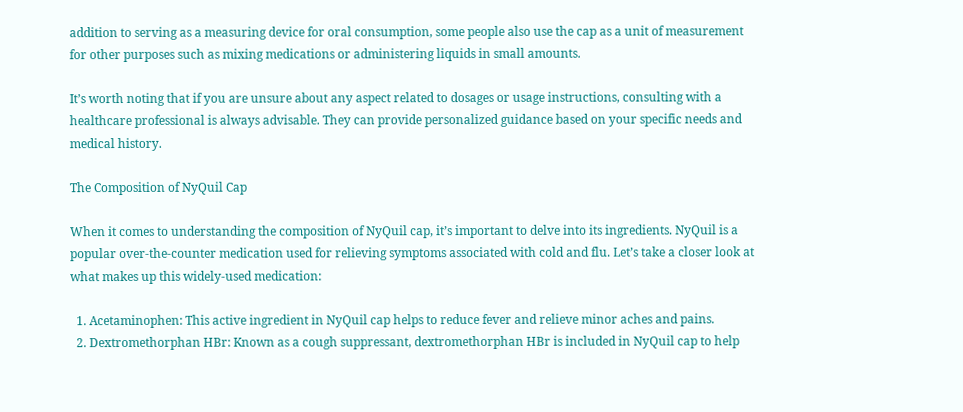addition to serving as a measuring device for oral consumption, some people also use the cap as a unit of measurement for other purposes such as mixing medications or administering liquids in small amounts.

It’s worth noting that if you are unsure about any aspect related to dosages or usage instructions, consulting with a healthcare professional is always advisable. They can provide personalized guidance based on your specific needs and medical history.

The Composition of NyQuil Cap

When it comes to understanding the composition of NyQuil cap, it’s important to delve into its ingredients. NyQuil is a popular over-the-counter medication used for relieving symptoms associated with cold and flu. Let’s take a closer look at what makes up this widely-used medication:

  1. Acetaminophen: This active ingredient in NyQuil cap helps to reduce fever and relieve minor aches and pains.
  2. Dextromethorphan HBr: Known as a cough suppressant, dextromethorphan HBr is included in NyQuil cap to help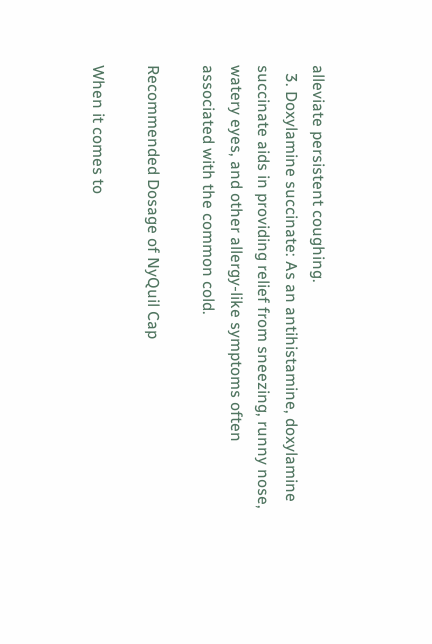alleviate persistent coughing.
  3. Doxylamine succinate: As an antihistamine, doxylamine succinate aids in providing relief from sneezing, runny nose, watery eyes, and other allergy-like symptoms often associated with the common cold.

Recommended Dosage of NyQuil Cap

When it comes to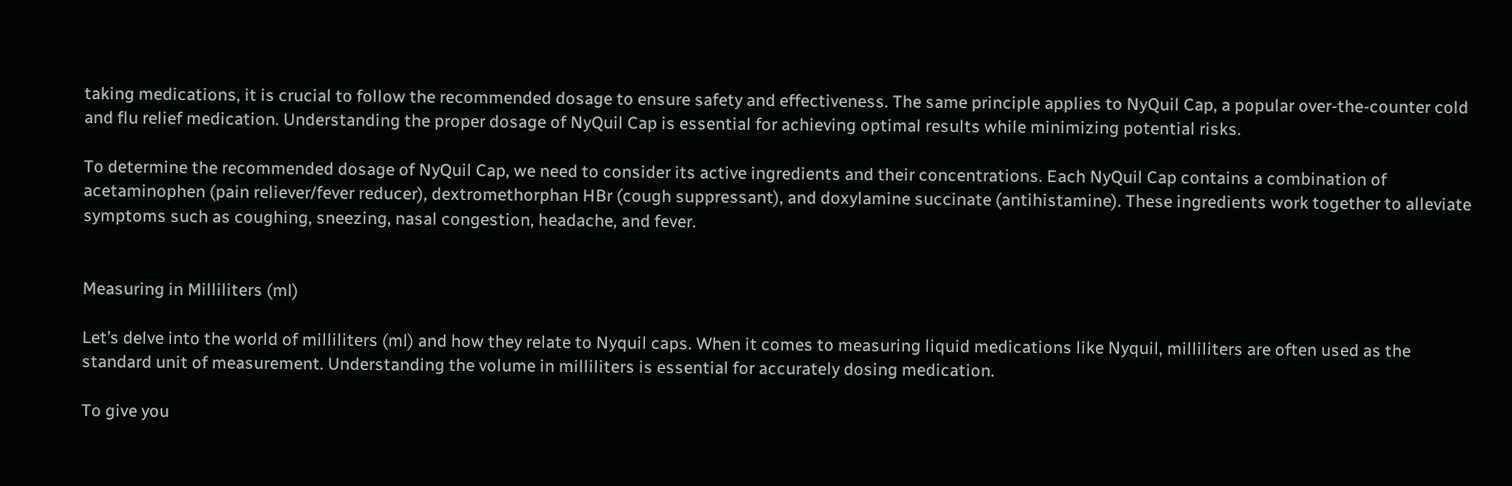taking medications, it is crucial to follow the recommended dosage to ensure safety and effectiveness. The same principle applies to NyQuil Cap, a popular over-the-counter cold and flu relief medication. Understanding the proper dosage of NyQuil Cap is essential for achieving optimal results while minimizing potential risks.

To determine the recommended dosage of NyQuil Cap, we need to consider its active ingredients and their concentrations. Each NyQuil Cap contains a combination of acetaminophen (pain reliever/fever reducer), dextromethorphan HBr (cough suppressant), and doxylamine succinate (antihistamine). These ingredients work together to alleviate symptoms such as coughing, sneezing, nasal congestion, headache, and fever.


Measuring in Milliliters (ml)

Let’s delve into the world of milliliters (ml) and how they relate to Nyquil caps. When it comes to measuring liquid medications like Nyquil, milliliters are often used as the standard unit of measurement. Understanding the volume in milliliters is essential for accurately dosing medication.

To give you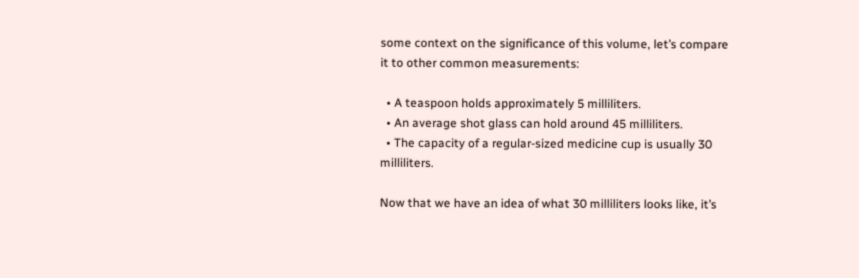some context on the significance of this volume, let’s compare it to other common measurements:

  • A teaspoon holds approximately 5 milliliters.
  • An average shot glass can hold around 45 milliliters.
  • The capacity of a regular-sized medicine cup is usually 30 milliliters.

Now that we have an idea of what 30 milliliters looks like, it’s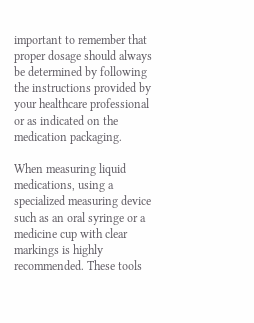important to remember that proper dosage should always be determined by following the instructions provided by your healthcare professional or as indicated on the medication packaging.

When measuring liquid medications, using a specialized measuring device such as an oral syringe or a medicine cup with clear markings is highly recommended. These tools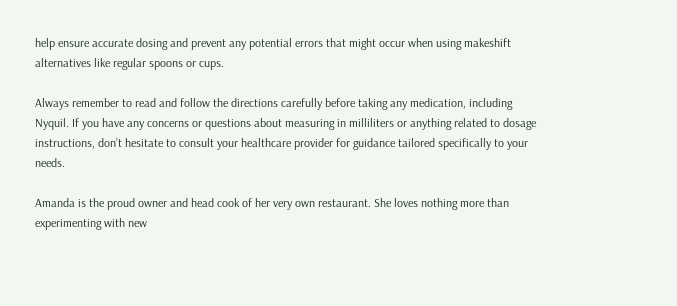help ensure accurate dosing and prevent any potential errors that might occur when using makeshift alternatives like regular spoons or cups.

Always remember to read and follow the directions carefully before taking any medication, including Nyquil. If you have any concerns or questions about measuring in milliliters or anything related to dosage instructions, don’t hesitate to consult your healthcare provider for guidance tailored specifically to your needs.

Amanda is the proud owner and head cook of her very own restaurant. She loves nothing more than experimenting with new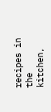recipes in the kitchen,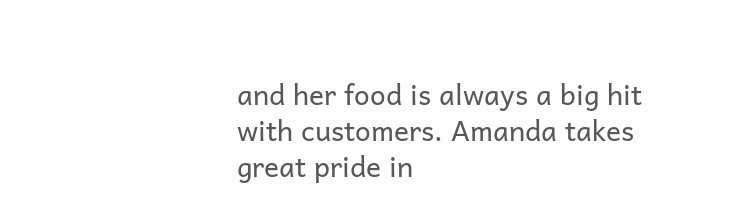and her food is always a big hit with customers. Amanda takes great pride in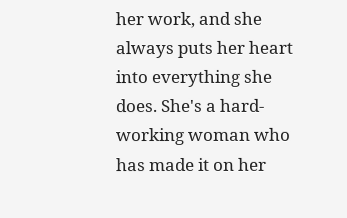her work, and she always puts her heart into everything she does. She's a hard-working woman who has made it on her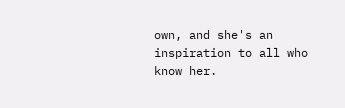own, and she's an inspiration to all who know her.